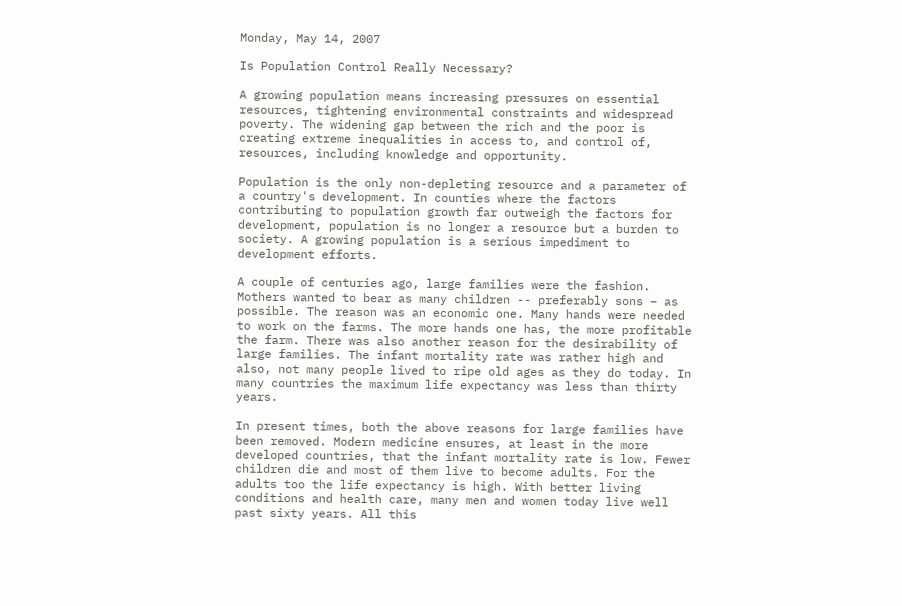Monday, May 14, 2007

Is Population Control Really Necessary?

A growing population means increasing pressures on essential resources, tightening environmental constraints and widespread poverty. The widening gap between the rich and the poor is creating extreme inequalities in access to, and control of, resources, including knowledge and opportunity.

Population is the only non-depleting resource and a parameter of a country's development. In counties where the factors contributing to population growth far outweigh the factors for development, population is no longer a resource but a burden to society. A growing population is a serious impediment to development efforts.

A couple of centuries ago, large families were the fashion. Mothers wanted to bear as many children -- preferably sons – as possible. The reason was an economic one. Many hands were needed to work on the farms. The more hands one has, the more profitable the farm. There was also another reason for the desirability of large families. The infant mortality rate was rather high and also, not many people lived to ripe old ages as they do today. In many countries the maximum life expectancy was less than thirty years.

In present times, both the above reasons for large families have been removed. Modern medicine ensures, at least in the more developed countries, that the infant mortality rate is low. Fewer children die and most of them live to become adults. For the adults too the life expectancy is high. With better living conditions and health care, many men and women today live well past sixty years. All this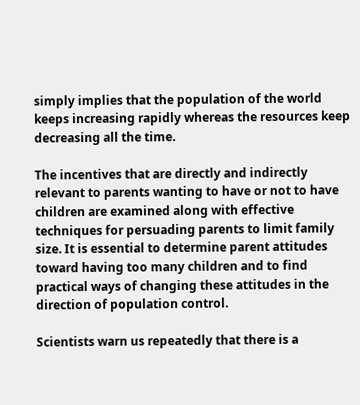simply implies that the population of the world keeps increasing rapidly whereas the resources keep decreasing all the time.

The incentives that are directly and indirectly relevant to parents wanting to have or not to have children are examined along with effective techniques for persuading parents to limit family size. It is essential to determine parent attitudes toward having too many children and to find practical ways of changing these attitudes in the direction of population control.

Scientists warn us repeatedly that there is a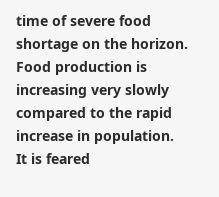time of severe food shortage on the horizon. Food production is increasing very slowly compared to the rapid increase in population. It is feared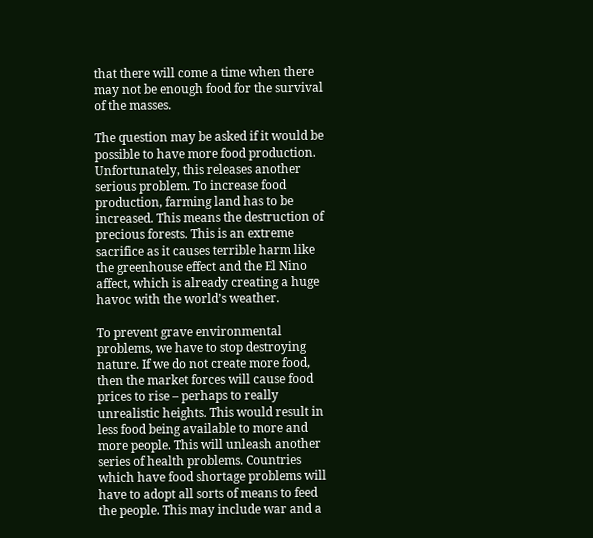that there will come a time when there may not be enough food for the survival of the masses.

The question may be asked if it would be possible to have more food production. Unfortunately, this releases another serious problem. To increase food production, farming land has to be increased. This means the destruction of precious forests. This is an extreme sacrifice as it causes terrible harm like the greenhouse effect and the El Nino affect, which is already creating a huge havoc with the world’s weather.

To prevent grave environmental problems, we have to stop destroying nature. If we do not create more food, then the market forces will cause food prices to rise – perhaps to really unrealistic heights. This would result in less food being available to more and more people. This will unleash another series of health problems. Countries which have food shortage problems will have to adopt all sorts of means to feed the people. This may include war and a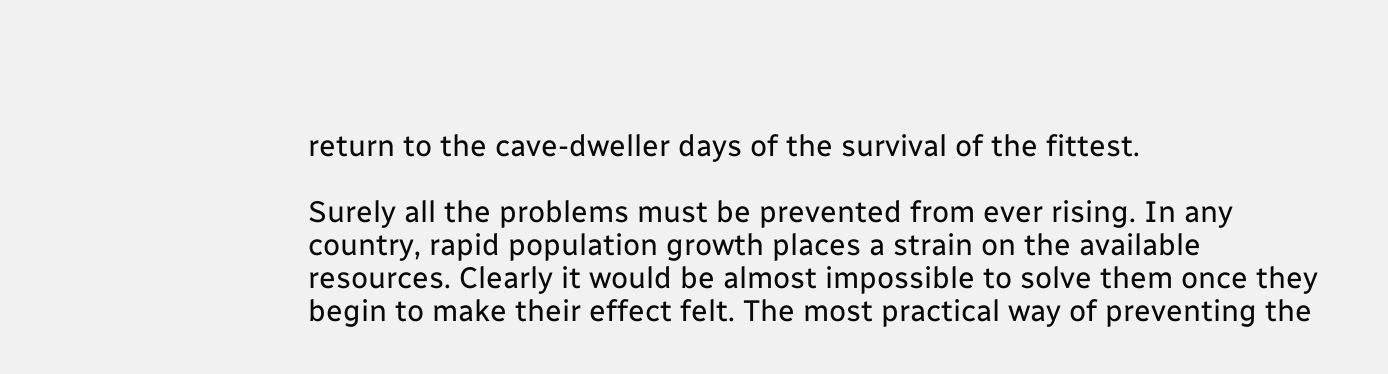return to the cave-dweller days of the survival of the fittest.

Surely all the problems must be prevented from ever rising. In any country, rapid population growth places a strain on the available resources. Clearly it would be almost impossible to solve them once they begin to make their effect felt. The most practical way of preventing the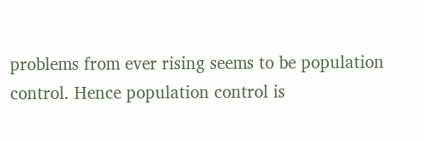problems from ever rising seems to be population control. Hence population control is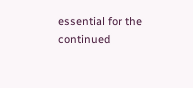essential for the continued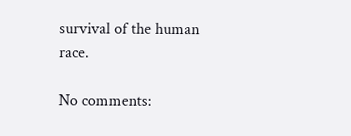survival of the human race.

No comments: